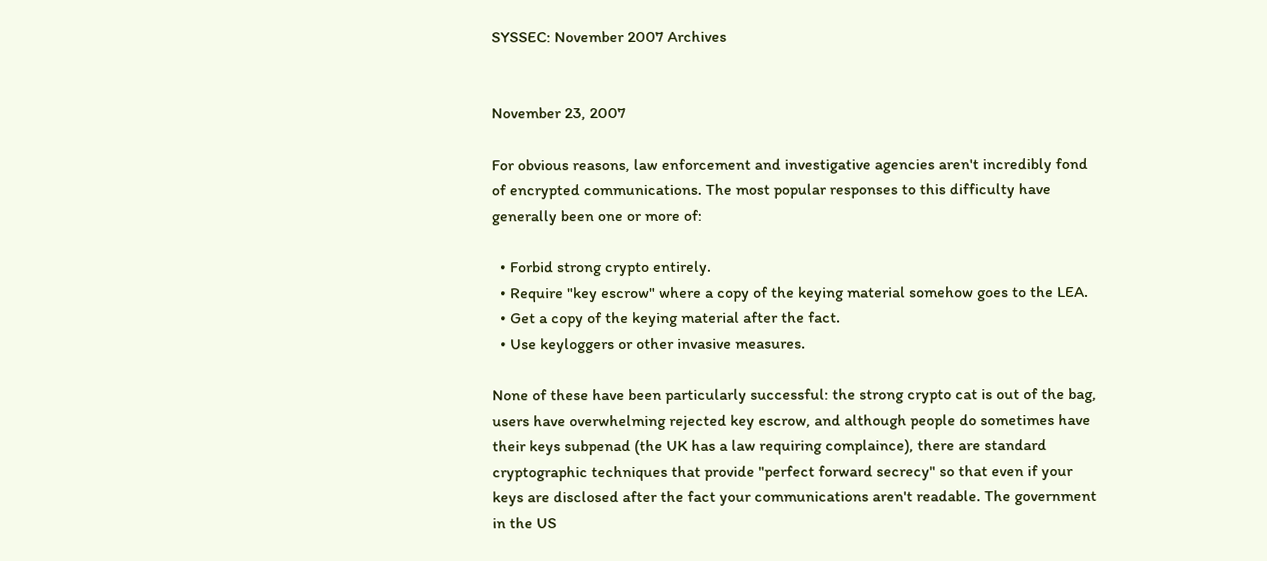SYSSEC: November 2007 Archives


November 23, 2007

For obvious reasons, law enforcement and investigative agencies aren't incredibly fond of encrypted communications. The most popular responses to this difficulty have generally been one or more of:

  • Forbid strong crypto entirely.
  • Require "key escrow" where a copy of the keying material somehow goes to the LEA.
  • Get a copy of the keying material after the fact.
  • Use keyloggers or other invasive measures.

None of these have been particularly successful: the strong crypto cat is out of the bag, users have overwhelming rejected key escrow, and although people do sometimes have their keys subpenad (the UK has a law requiring complaince), there are standard cryptographic techniques that provide "perfect forward secrecy" so that even if your keys are disclosed after the fact your communications aren't readable. The government in the US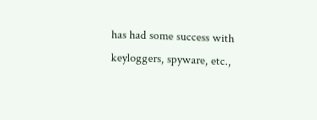has had some success with keyloggers, spyware, etc.,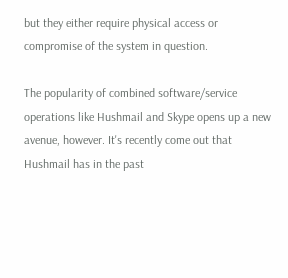but they either require physical access or compromise of the system in question.

The popularity of combined software/service operations like Hushmail and Skype opens up a new avenue, however. It's recently come out that Hushmail has in the past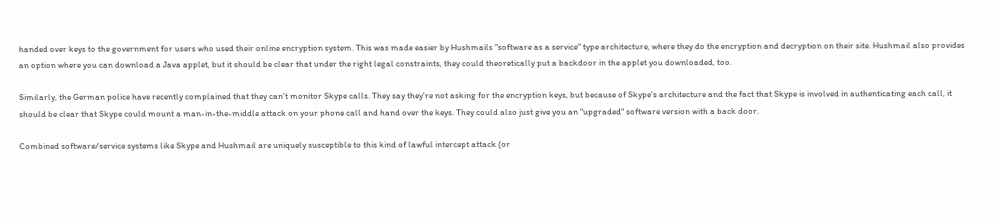handed over keys to the government for users who used their online encryption system. This was made easier by Hushmails "software as a service" type architecture, where they do the encryption and decryption on their site. Hushmail also provides an option where you can download a Java applet, but it should be clear that under the right legal constraints, they could theoretically put a backdoor in the applet you downloaded, too.

Similarly, the German police have recently complained that they can't monitor Skype calls. They say they're not asking for the encryption keys, but because of Skype's architecture and the fact that Skype is involved in authenticating each call, it should be clear that Skype could mount a man-in-the-middle attack on your phone call and hand over the keys. They could also just give you an "upgraded" software version with a back door.

Combined software/service systems like Skype and Hushmail are uniquely susceptible to this kind of lawful intercept attack (or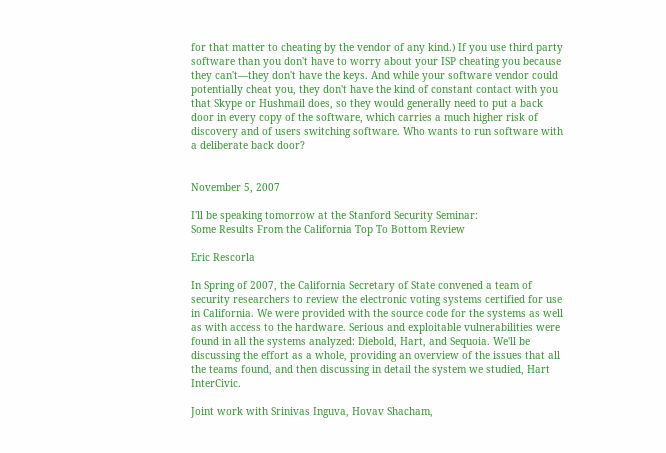for that matter to cheating by the vendor of any kind.) If you use third party software than you don't have to worry about your ISP cheating you because they can't—they don't have the keys. And while your software vendor could potentially cheat you, they don't have the kind of constant contact with you that Skype or Hushmail does, so they would generally need to put a back door in every copy of the software, which carries a much higher risk of discovery and of users switching software. Who wants to run software with a deliberate back door?


November 5, 2007

I'll be speaking tomorrow at the Stanford Security Seminar:
Some Results From the California Top To Bottom Review

Eric Rescorla

In Spring of 2007, the California Secretary of State convened a team of security researchers to review the electronic voting systems certified for use in California. We were provided with the source code for the systems as well as with access to the hardware. Serious and exploitable vulnerabilities were found in all the systems analyzed: Diebold, Hart, and Sequoia. We'll be discussing the effort as a whole, providing an overview of the issues that all the teams found, and then discussing in detail the system we studied, Hart InterCivic.

Joint work with Srinivas Inguva, Hovav Shacham,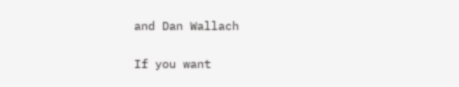and Dan Wallach

If you want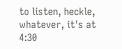to listen, heckle, whatever, it's at 4:30